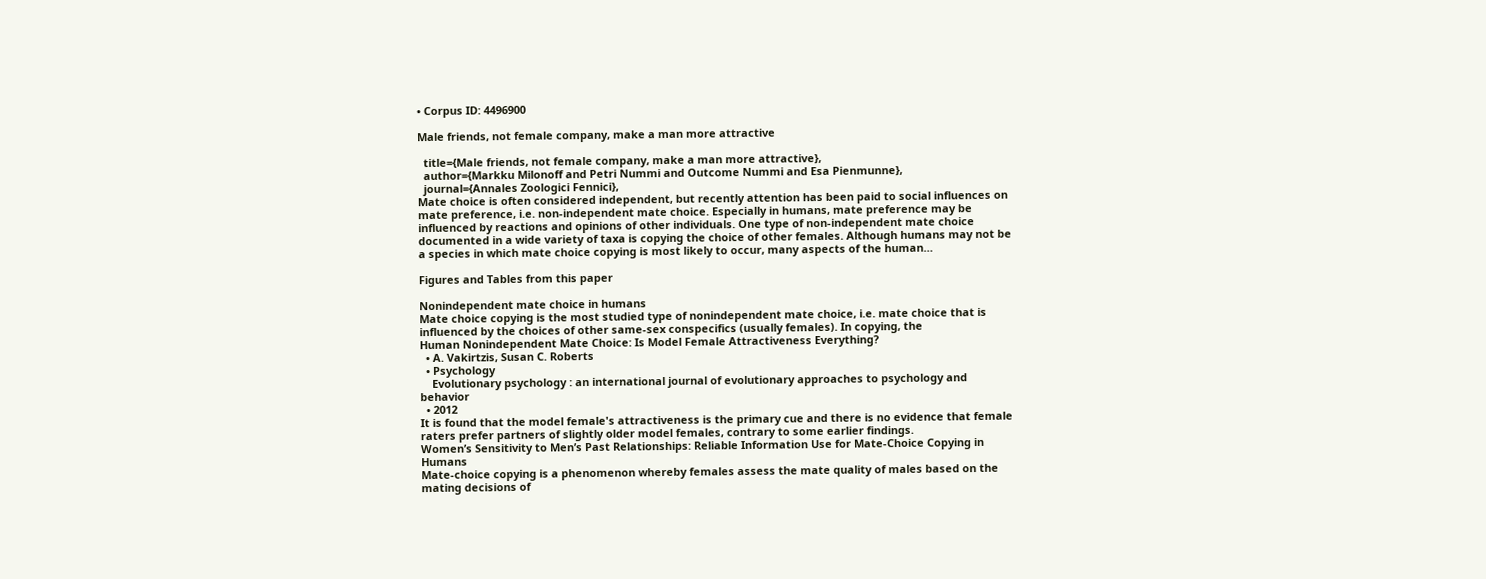• Corpus ID: 4496900

Male friends, not female company, make a man more attractive

  title={Male friends, not female company, make a man more attractive},
  author={Markku Milonoff and Petri Nummi and Outcome Nummi and Esa Pienmunne},
  journal={Annales Zoologici Fennici},
Mate choice is often considered independent, but recently attention has been paid to social influences on mate preference, i.e. non-independent mate choice. Especially in humans, mate preference may be influenced by reactions and opinions of other individuals. One type of non-independent mate choice documented in a wide variety of taxa is copying the choice of other females. Although humans may not be a species in which mate choice copying is most likely to occur, many aspects of the human…

Figures and Tables from this paper

Nonindependent mate choice in humans
Mate choice copying is the most studied type of nonindependent mate choice, i.e. mate choice that is influenced by the choices of other same-sex conspecifics (usually females). In copying, the
Human Nonindependent Mate Choice: Is Model Female Attractiveness Everything?
  • A. Vakirtzis, Susan C. Roberts
  • Psychology
    Evolutionary psychology : an international journal of evolutionary approaches to psychology and behavior
  • 2012
It is found that the model female's attractiveness is the primary cue and there is no evidence that female raters prefer partners of slightly older model females, contrary to some earlier findings.
Women’s Sensitivity to Men’s Past Relationships: Reliable Information Use for Mate-Choice Copying in Humans
Mate-choice copying is a phenomenon whereby females assess the mate quality of males based on the mating decisions of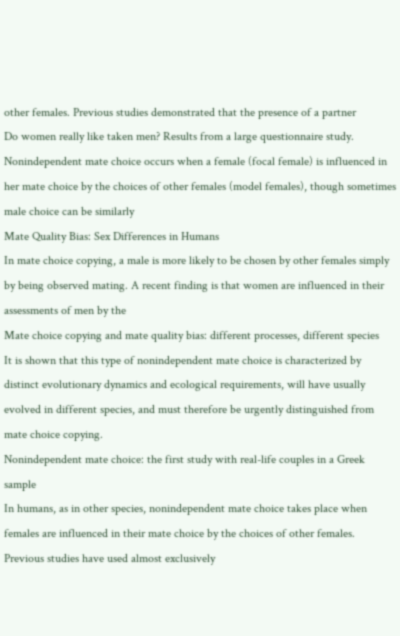other females. Previous studies demonstrated that the presence of a partner
Do women really like taken men? Results from a large questionnaire study.
Nonindependent mate choice occurs when a female (focal female) is influenced in her mate choice by the choices of other females (model females), though sometimes male choice can be similarly
Mate Quality Bias: Sex Differences in Humans
In mate choice copying, a male is more likely to be chosen by other females simply by being observed mating. A recent finding is that women are influenced in their assessments of men by the
Mate choice copying and mate quality bias: different processes, different species
It is shown that this type of nonindependent mate choice is characterized by distinct evolutionary dynamics and ecological requirements, will have usually evolved in different species, and must therefore be urgently distinguished from mate choice copying.
Nonindependent mate choice: the first study with real-life couples in a Greek sample
In humans, as in other species, nonindependent mate choice takes place when females are influenced in their mate choice by the choices of other females. Previous studies have used almost exclusively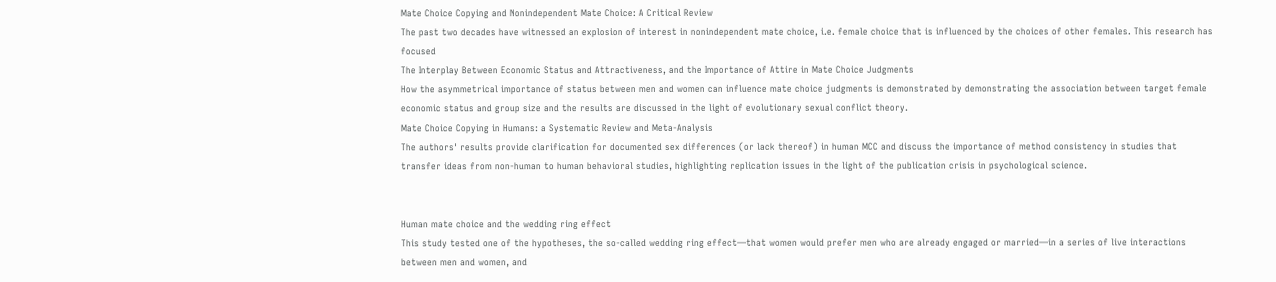Mate Choice Copying and Nonindependent Mate Choice: A Critical Review
The past two decades have witnessed an explosion of interest in nonindependent mate choice, i.e. female choice that is influenced by the choices of other females. This research has focused
The Interplay Between Economic Status and Attractiveness, and the Importance of Attire in Mate Choice Judgments
How the asymmetrical importance of status between men and women can influence mate choice judgments is demonstrated by demonstrating the association between target female economic status and group size and the results are discussed in the light of evolutionary sexual conflict theory.
Mate Choice Copying in Humans: a Systematic Review and Meta-Analysis
The authors' results provide clarification for documented sex differences (or lack thereof) in human MCC and discuss the importance of method consistency in studies that transfer ideas from non-human to human behavioral studies, highlighting replication issues in the light of the publication crisis in psychological science.


Human mate choice and the wedding ring effect
This study tested one of the hypotheses, the so-called wedding ring effect—that women would prefer men who are already engaged or married—in a series of live interactions between men and women, and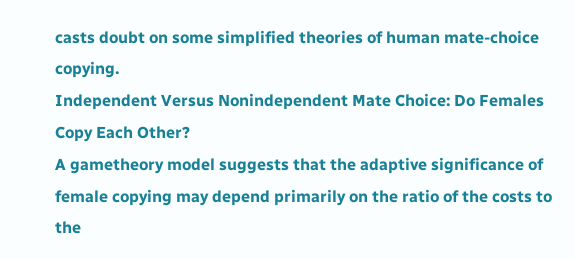casts doubt on some simplified theories of human mate-choice copying.
Independent Versus Nonindependent Mate Choice: Do Females Copy Each Other?
A gametheory model suggests that the adaptive significance of female copying may depend primarily on the ratio of the costs to the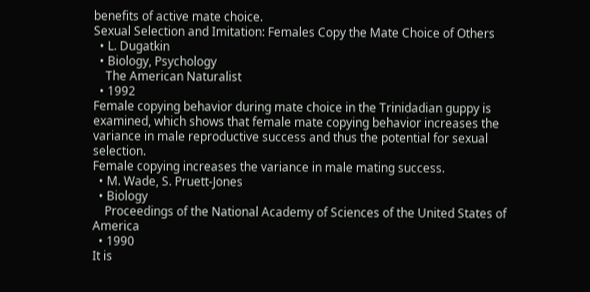benefits of active mate choice.
Sexual Selection and Imitation: Females Copy the Mate Choice of Others
  • L. Dugatkin
  • Biology, Psychology
    The American Naturalist
  • 1992
Female copying behavior during mate choice in the Trinidadian guppy is examined, which shows that female mate copying behavior increases the variance in male reproductive success and thus the potential for sexual selection.
Female copying increases the variance in male mating success.
  • M. Wade, S. Pruett-Jones
  • Biology
    Proceedings of the National Academy of Sciences of the United States of America
  • 1990
It is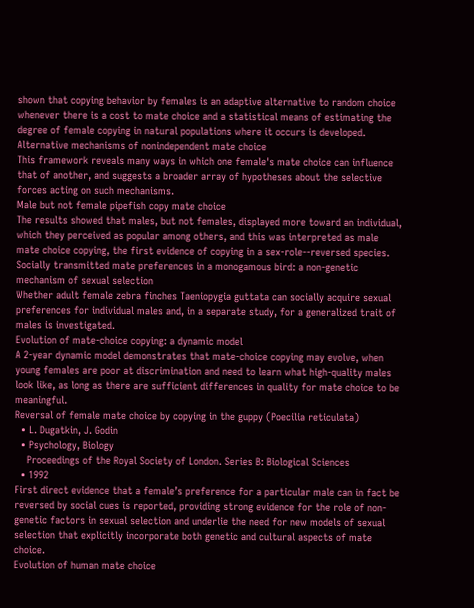shown that copying behavior by females is an adaptive alternative to random choice whenever there is a cost to mate choice and a statistical means of estimating the degree of female copying in natural populations where it occurs is developed.
Alternative mechanisms of nonindependent mate choice
This framework reveals many ways in which one female's mate choice can influence that of another, and suggests a broader array of hypotheses about the selective forces acting on such mechanisms.
Male but not female pipefish copy mate choice
The results showed that males, but not females, displayed more toward an individual, which they perceived as popular among others, and this was interpreted as male mate choice copying, the first evidence of copying in a sex-role--reversed species.
Socially transmitted mate preferences in a monogamous bird: a non-genetic mechanism of sexual selection
Whether adult female zebra finches Taeniopygia guttata can socially acquire sexual preferences for individual males and, in a separate study, for a generalized trait of males is investigated.
Evolution of mate-choice copying: a dynamic model
A 2-year dynamic model demonstrates that mate-choice copying may evolve, when young females are poor at discrimination and need to learn what high-quality males look like, as long as there are sufficient differences in quality for mate choice to be meaningful.
Reversal of female mate choice by copying in the guppy (Poecilia reticulata)
  • L. Dugatkin, J. Godin
  • Psychology, Biology
    Proceedings of the Royal Society of London. Series B: Biological Sciences
  • 1992
First direct evidence that a female’s preference for a particular male can in fact be reversed by social cues is reported, providing strong evidence for the role of non-genetic factors in sexual selection and underlie the need for new models of sexual selection that explicitly incorporate both genetic and cultural aspects of mate choice.
Evolution of human mate choice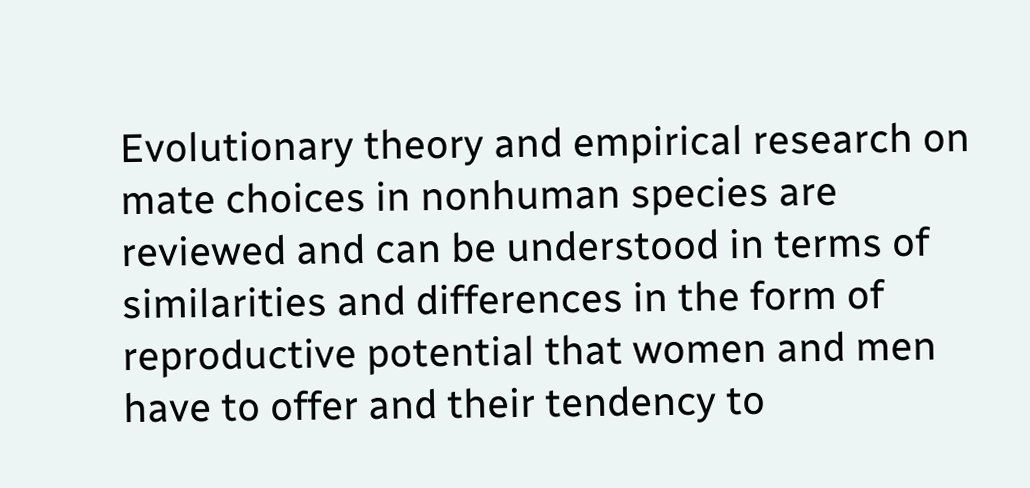Evolutionary theory and empirical research on mate choices in nonhuman species are reviewed and can be understood in terms of similarities and differences in the form of reproductive potential that women and men have to offer and their tendency to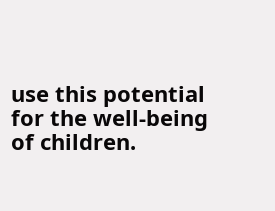use this potential for the well‐being of children.